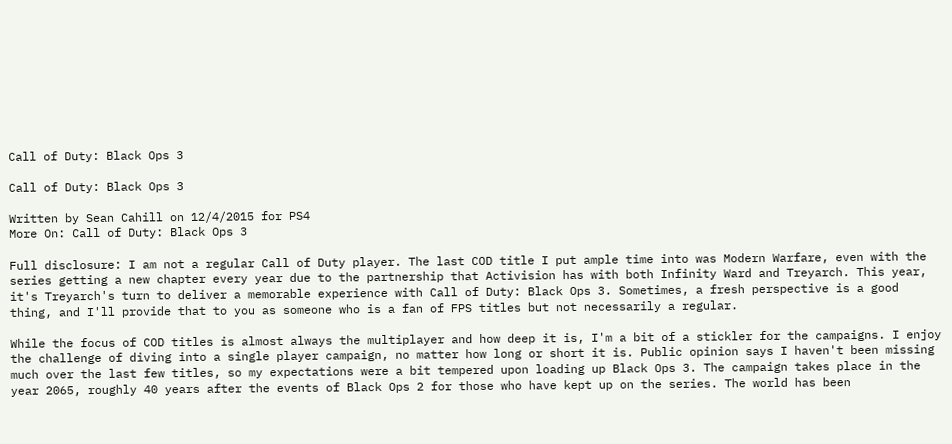Call of Duty: Black Ops 3

Call of Duty: Black Ops 3

Written by Sean Cahill on 12/4/2015 for PS4
More On: Call of Duty: Black Ops 3

Full disclosure: I am not a regular Call of Duty player. The last COD title I put ample time into was Modern Warfare, even with the series getting a new chapter every year due to the partnership that Activision has with both Infinity Ward and Treyarch. This year, it's Treyarch's turn to deliver a memorable experience with Call of Duty: Black Ops 3. Sometimes, a fresh perspective is a good thing, and I'll provide that to you as someone who is a fan of FPS titles but not necessarily a regular.

While the focus of COD titles is almost always the multiplayer and how deep it is, I'm a bit of a stickler for the campaigns. I enjoy the challenge of diving into a single player campaign, no matter how long or short it is. Public opinion says I haven't been missing much over the last few titles, so my expectations were a bit tempered upon loading up Black Ops 3. The campaign takes place in the year 2065, roughly 40 years after the events of Black Ops 2 for those who have kept up on the series. The world has been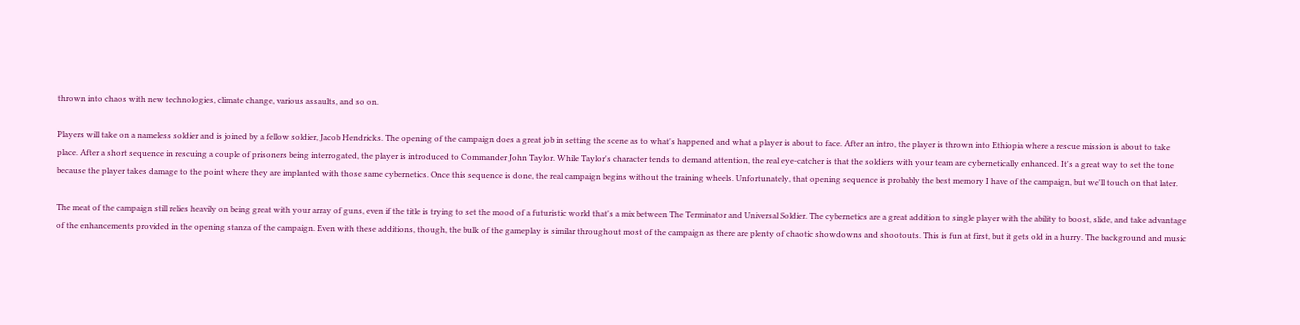thrown into chaos with new technologies, climate change, various assaults, and so on.

Players will take on a nameless soldier and is joined by a fellow soldier, Jacob Hendricks. The opening of the campaign does a great job in setting the scene as to what's happened and what a player is about to face. After an intro, the player is thrown into Ethiopia where a rescue mission is about to take place. After a short sequence in rescuing a couple of prisoners being interrogated, the player is introduced to Commander John Taylor. While Taylor's character tends to demand attention, the real eye-catcher is that the soldiers with your team are cybernetically enhanced. It's a great way to set the tone because the player takes damage to the point where they are implanted with those same cybernetics. Once this sequence is done, the real campaign begins without the training wheels. Unfortunately, that opening sequence is probably the best memory I have of the campaign, but we'll touch on that later.

The meat of the campaign still relies heavily on being great with your array of guns, even if the title is trying to set the mood of a futuristic world that's a mix between The Terminator and Universal Soldier. The cybernetics are a great addition to single player with the ability to boost, slide, and take advantage of the enhancements provided in the opening stanza of the campaign. Even with these additions, though, the bulk of the gameplay is similar throughout most of the campaign as there are plenty of chaotic showdowns and shootouts. This is fun at first, but it gets old in a hurry. The background and music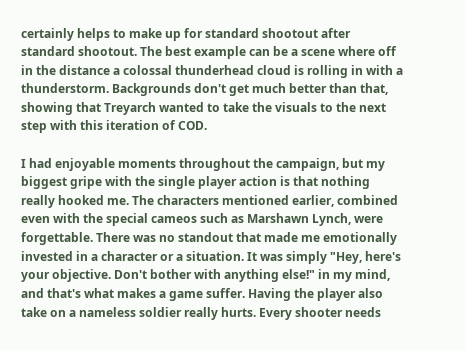certainly helps to make up for standard shootout after standard shootout. The best example can be a scene where off in the distance a colossal thunderhead cloud is rolling in with a thunderstorm. Backgrounds don't get much better than that, showing that Treyarch wanted to take the visuals to the next step with this iteration of COD.

I had enjoyable moments throughout the campaign, but my biggest gripe with the single player action is that nothing really hooked me. The characters mentioned earlier, combined even with the special cameos such as Marshawn Lynch, were forgettable. There was no standout that made me emotionally invested in a character or a situation. It was simply "Hey, here's your objective. Don't bother with anything else!" in my mind, and that's what makes a game suffer. Having the player also take on a nameless soldier really hurts. Every shooter needs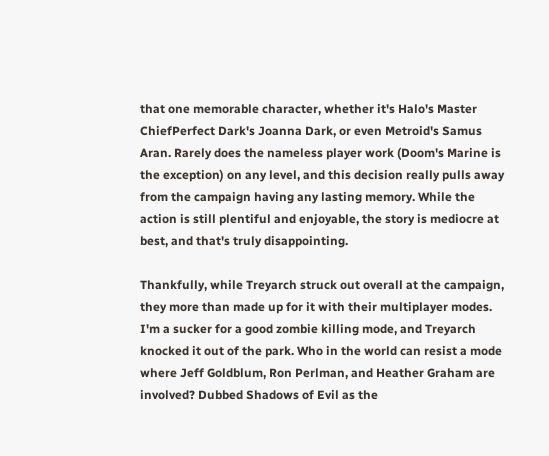that one memorable character, whether it's Halo's Master ChiefPerfect Dark's Joanna Dark, or even Metroid's Samus Aran. Rarely does the nameless player work (Doom's Marine is the exception) on any level, and this decision really pulls away from the campaign having any lasting memory. While the action is still plentiful and enjoyable, the story is mediocre at best, and that's truly disappointing.

Thankfully, while Treyarch struck out overall at the campaign, they more than made up for it with their multiplayer modes. I'm a sucker for a good zombie killing mode, and Treyarch knocked it out of the park. Who in the world can resist a mode where Jeff Goldblum, Ron Perlman, and Heather Graham are involved? Dubbed Shadows of Evil as the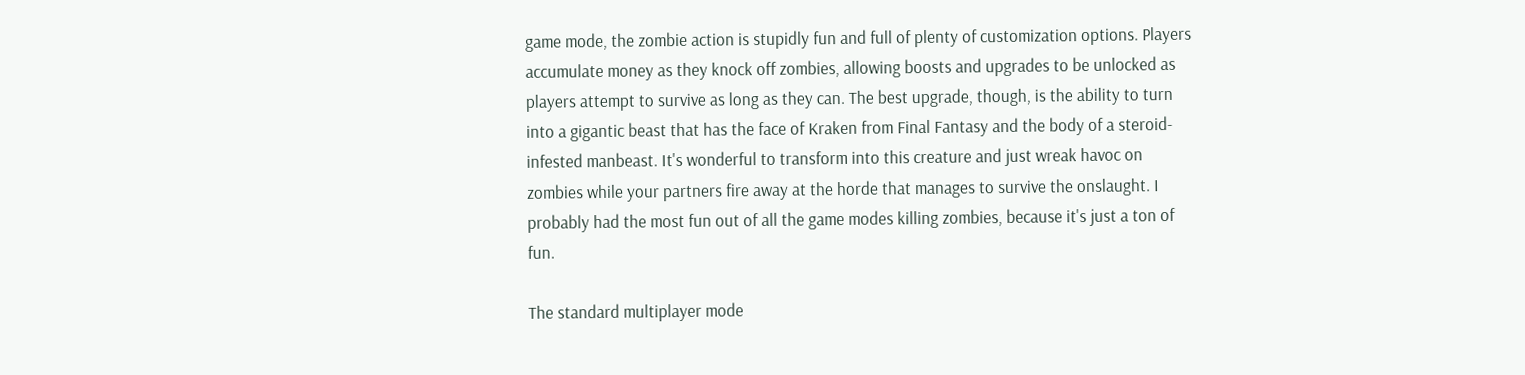game mode, the zombie action is stupidly fun and full of plenty of customization options. Players accumulate money as they knock off zombies, allowing boosts and upgrades to be unlocked as players attempt to survive as long as they can. The best upgrade, though, is the ability to turn into a gigantic beast that has the face of Kraken from Final Fantasy and the body of a steroid-infested manbeast. It's wonderful to transform into this creature and just wreak havoc on zombies while your partners fire away at the horde that manages to survive the onslaught. I probably had the most fun out of all the game modes killing zombies, because it's just a ton of fun.

The standard multiplayer mode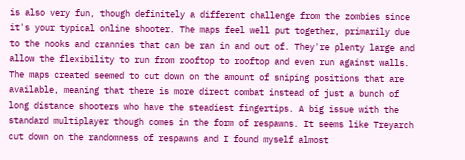is also very fun, though definitely a different challenge from the zombies since it's your typical online shooter. The maps feel well put together, primarily due to the nooks and crannies that can be ran in and out of. They're plenty large and allow the flexibility to run from rooftop to rooftop and even run against walls. The maps created seemed to cut down on the amount of sniping positions that are available, meaning that there is more direct combat instead of just a bunch of long distance shooters who have the steadiest fingertips. A big issue with the standard multiplayer though comes in the form of respawns. It seems like Treyarch cut down on the randomness of respawns and I found myself almost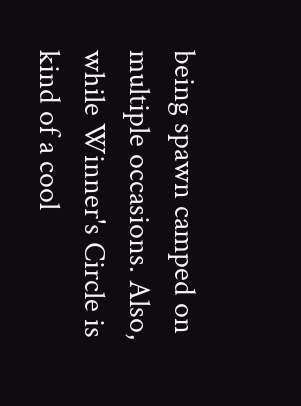being spawn camped on multiple occasions. Also, while Winner's Circle is kind of a cool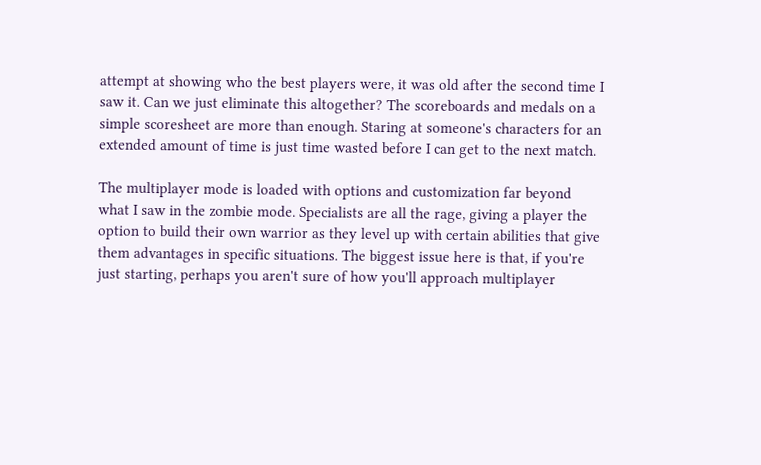attempt at showing who the best players were, it was old after the second time I saw it. Can we just eliminate this altogether? The scoreboards and medals on a simple scoresheet are more than enough. Staring at someone's characters for an extended amount of time is just time wasted before I can get to the next match.

The multiplayer mode is loaded with options and customization far beyond what I saw in the zombie mode. Specialists are all the rage, giving a player the option to build their own warrior as they level up with certain abilities that give them advantages in specific situations. The biggest issue here is that, if you're just starting, perhaps you aren't sure of how you'll approach multiplayer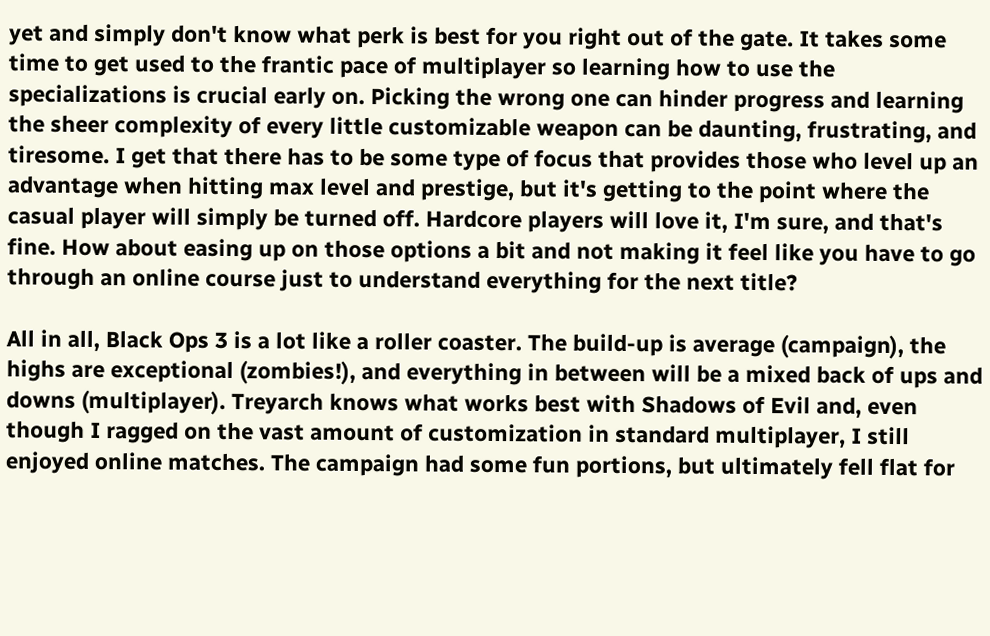yet and simply don't know what perk is best for you right out of the gate. It takes some time to get used to the frantic pace of multiplayer so learning how to use the specializations is crucial early on. Picking the wrong one can hinder progress and learning the sheer complexity of every little customizable weapon can be daunting, frustrating, and tiresome. I get that there has to be some type of focus that provides those who level up an advantage when hitting max level and prestige, but it's getting to the point where the casual player will simply be turned off. Hardcore players will love it, I'm sure, and that's fine. How about easing up on those options a bit and not making it feel like you have to go through an online course just to understand everything for the next title?

All in all, Black Ops 3 is a lot like a roller coaster. The build-up is average (campaign), the highs are exceptional (zombies!), and everything in between will be a mixed back of ups and downs (multiplayer). Treyarch knows what works best with Shadows of Evil and, even though I ragged on the vast amount of customization in standard multiplayer, I still enjoyed online matches. The campaign had some fun portions, but ultimately fell flat for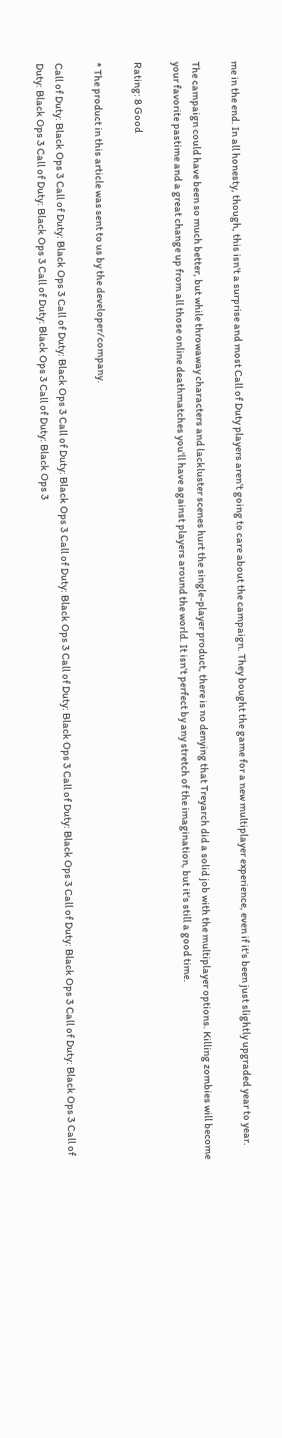me in the end. In all honesty, though, this isn't a surprise and most Call of Duty players aren't going to care about the campaign. They bought the game for a new multiplayer experience, even if it's been just slightly upgraded year to year.

The campaign could have been so much better, but while throwaway characters and lackluster scenes hurt the single-player product, there is no denying that Treyarch did a solid job with the multiplayer options. Killing zombies will become your favorite pastime and a great change up from all those online deathmatches you'll have against players around the world. It isn't perfect by any stretch of the imagination, but it's still a good time.

Rating: 8 Good

* The product in this article was sent to us by the developer/company.

Call of Duty: Black Ops 3 Call of Duty: Black Ops 3 Call of Duty: Black Ops 3 Call of Duty: Black Ops 3 Call of Duty: Black Ops 3 Call of Duty: Black Ops 3 Call of Duty: Black Ops 3 Call of Duty: Black Ops 3 Call of Duty: Black Ops 3 Call of Duty: Black Ops 3 Call of Duty: Black Ops 3 Call of Duty: Black Ops 3 Call of Duty: Black Ops 3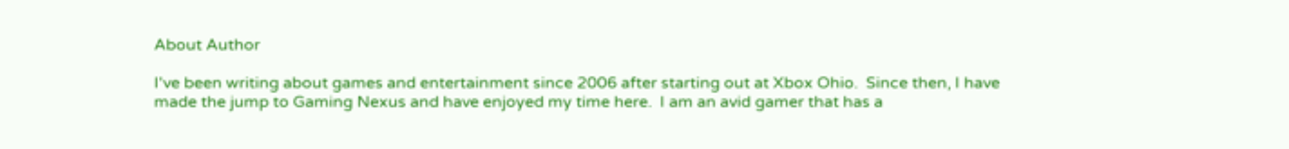About Author

I've been writing about games and entertainment since 2006 after starting out at Xbox Ohio.  Since then, I have made the jump to Gaming Nexus and have enjoyed my time here.  I am an avid gamer that has a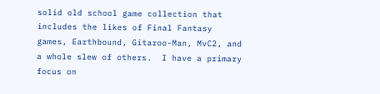solid old school game collection that includes the likes of Final Fantasy games, Earthbound, Gitaroo-Man, MvC2, and a whole slew of others.  I have a primary focus on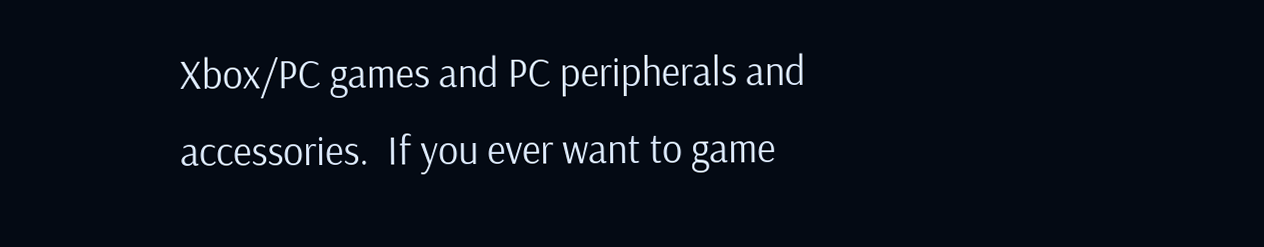Xbox/PC games and PC peripherals and accessories.  If you ever want to game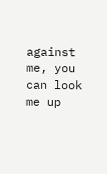against me, you can look me up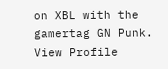on XBL with the gamertag GN Punk. View Profile